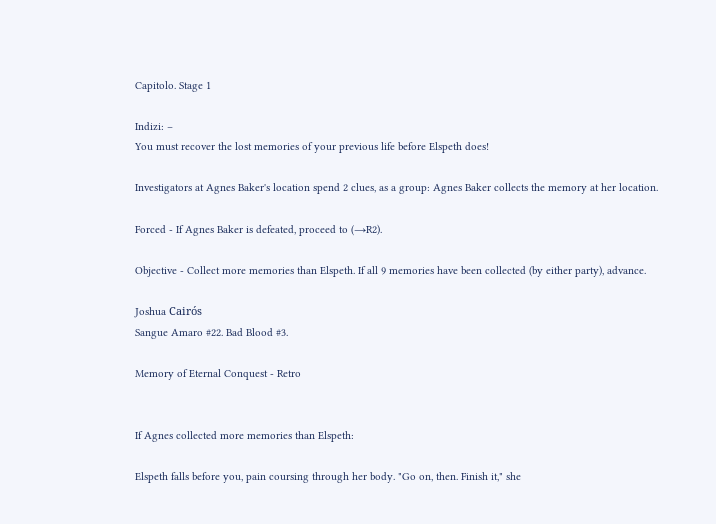Capitolo. Stage 1

Indizi: –
You must recover the lost memories of your previous life before Elspeth does!

Investigators at Agnes Baker's location spend 2 clues, as a group: Agnes Baker collects the memory at her location.

Forced - If Agnes Baker is defeated, proceed to (→R2).

Objective - Collect more memories than Elspeth. If all 9 memories have been collected (by either party), advance.

Joshua Cairós
Sangue Amaro #22. Bad Blood #3.

Memory of Eternal Conquest - Retro


If Agnes collected more memories than Elspeth:

Elspeth falls before you, pain coursing through her body. "Go on, then. Finish it," she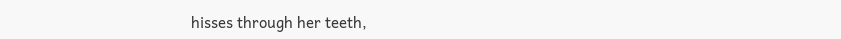hisses through her teeth,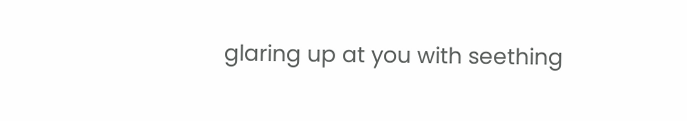glaring up at you with seething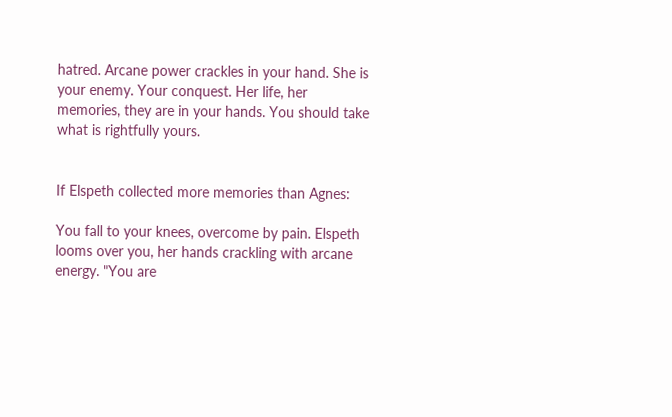hatred. Arcane power crackles in your hand. She is your enemy. Your conquest. Her life, her memories, they are in your hands. You should take what is rightfully yours.


If Elspeth collected more memories than Agnes:

You fall to your knees, overcome by pain. Elspeth looms over you, her hands crackling with arcane energy. "You are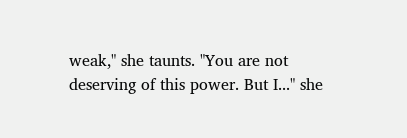weak," she taunts. "You are not deserving of this power. But I..." she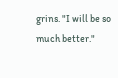grins. "I will be so much better."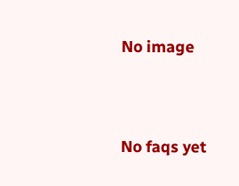No image


No faqs yet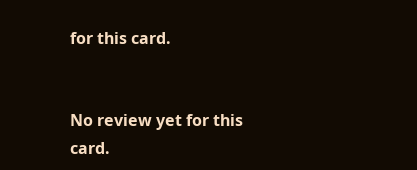for this card.


No review yet for this card.